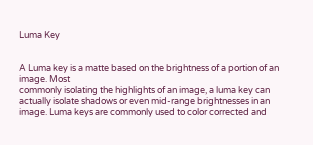Luma Key


A Luma key is a matte based on the brightness of a portion of an image. Most
commonly isolating the highlights of an image, a luma key can actually isolate shadows or even mid-range brightnesses in an image. Luma keys are commonly used to color corrected and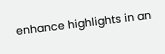enhance highlights in an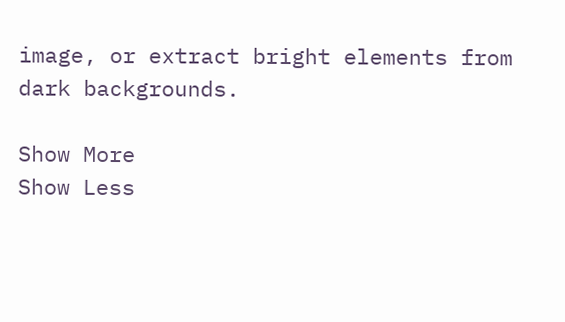image, or extract bright elements from dark backgrounds.

Show More
Show Less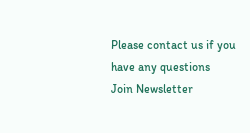Please contact us if you have any questions
Join Newsletter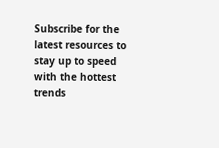Subscribe for the latest resources to stay up to speed with the hottest trends